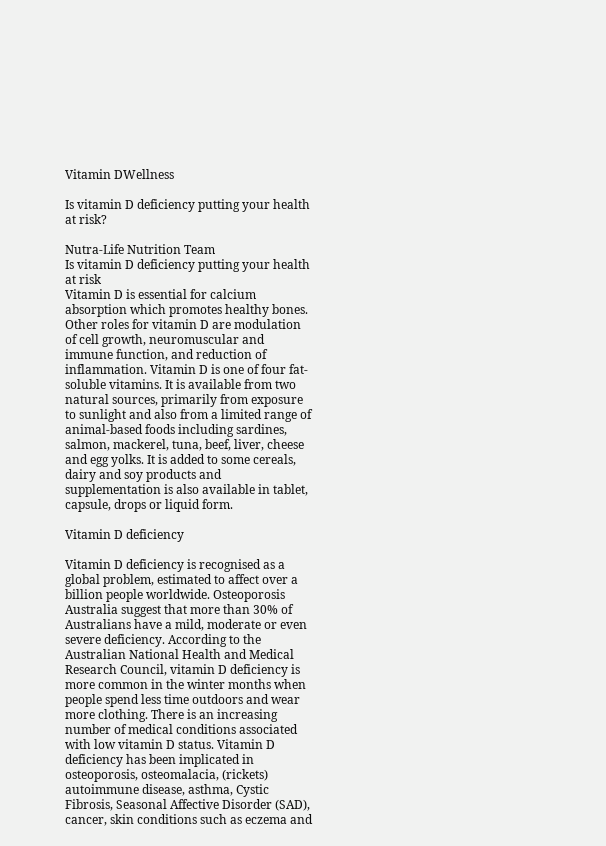Vitamin DWellness

Is vitamin D deficiency putting your health at risk?

Nutra-Life Nutrition Team
Is vitamin D deficiency putting your health at risk
Vitamin D is essential for calcium absorption which promotes healthy bones. Other roles for vitamin D are modulation of cell growth, neuromuscular and immune function, and reduction of inflammation. Vitamin D is one of four fat-soluble vitamins. It is available from two natural sources, primarily from exposure to sunlight and also from a limited range of animal-based foods including sardines, salmon, mackerel, tuna, beef, liver, cheese and egg yolks. It is added to some cereals, dairy and soy products and supplementation is also available in tablet, capsule, drops or liquid form.

Vitamin D deficiency

Vitamin D deficiency is recognised as a global problem, estimated to affect over a billion people worldwide. Osteoporosis Australia suggest that more than 30% of Australians have a mild, moderate or even severe deficiency. According to the Australian National Health and Medical Research Council, vitamin D deficiency is more common in the winter months when people spend less time outdoors and wear more clothing. There is an increasing number of medical conditions associated with low vitamin D status. Vitamin D deficiency has been implicated in osteoporosis, osteomalacia, (rickets) autoimmune disease, asthma, Cystic Fibrosis, Seasonal Affective Disorder (SAD), cancer, skin conditions such as eczema and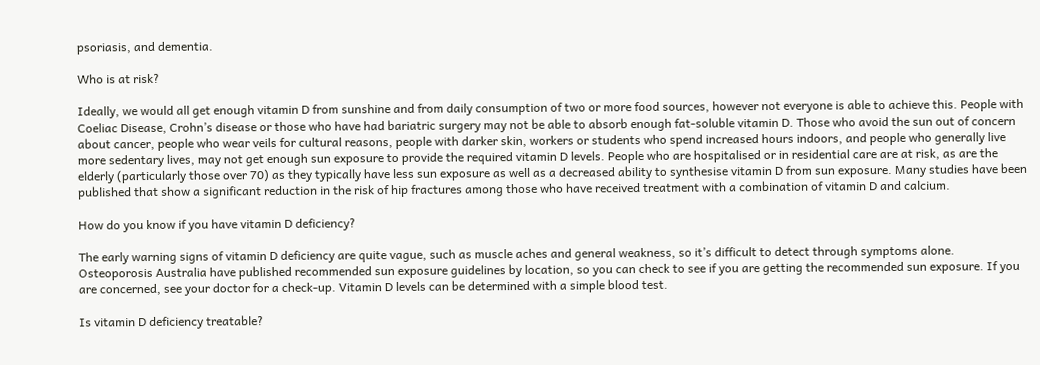psoriasis, and dementia.

Who is at risk?

Ideally, we would all get enough vitamin D from sunshine and from daily consumption of two or more food sources, however not everyone is able to achieve this. People with Coeliac Disease, Crohn’s disease or those who have had bariatric surgery may not be able to absorb enough fat-soluble vitamin D. Those who avoid the sun out of concern about cancer, people who wear veils for cultural reasons, people with darker skin, workers or students who spend increased hours indoors, and people who generally live more sedentary lives, may not get enough sun exposure to provide the required vitamin D levels. People who are hospitalised or in residential care are at risk, as are the elderly (particularly those over 70) as they typically have less sun exposure as well as a decreased ability to synthesise vitamin D from sun exposure. Many studies have been published that show a significant reduction in the risk of hip fractures among those who have received treatment with a combination of vitamin D and calcium.

How do you know if you have vitamin D deficiency?

The early warning signs of vitamin D deficiency are quite vague, such as muscle aches and general weakness, so it’s difficult to detect through symptoms alone. Osteoporosis Australia have published recommended sun exposure guidelines by location, so you can check to see if you are getting the recommended sun exposure. If you are concerned, see your doctor for a check-up. Vitamin D levels can be determined with a simple blood test.

Is vitamin D deficiency treatable?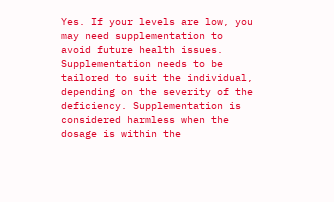Yes. If your levels are low, you may need supplementation to avoid future health issues. Supplementation needs to be tailored to suit the individual, depending on the severity of the deficiency. Supplementation is considered harmless when the dosage is within the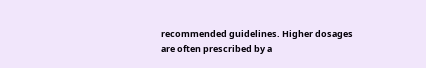recommended guidelines. Higher dosages are often prescribed by a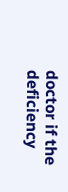doctor if the deficiency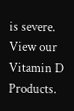is severe. View our Vitamin D Products.